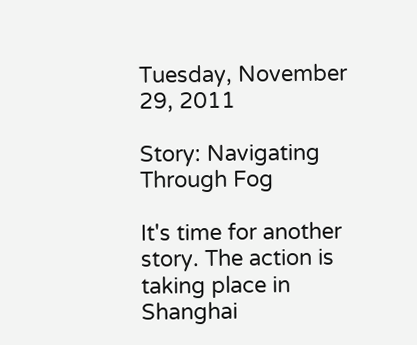Tuesday, November 29, 2011

Story: Navigating Through Fog

It's time for another story. The action is taking place in Shanghai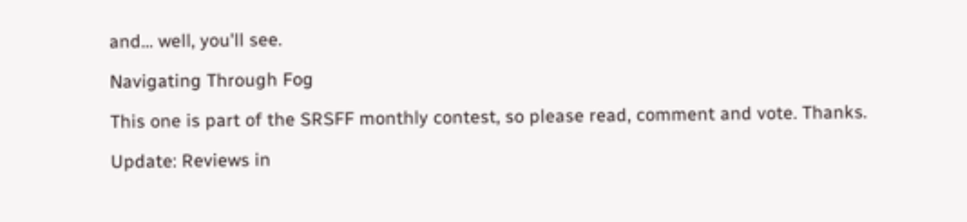and... well, you'll see.

Navigating Through Fog

This one is part of the SRSFF monthly contest, so please read, comment and vote. Thanks.

Update: Reviews in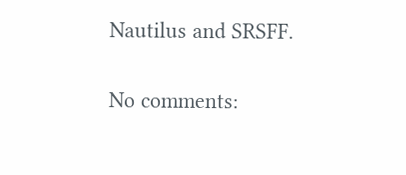Nautilus and SRSFF.

No comments: